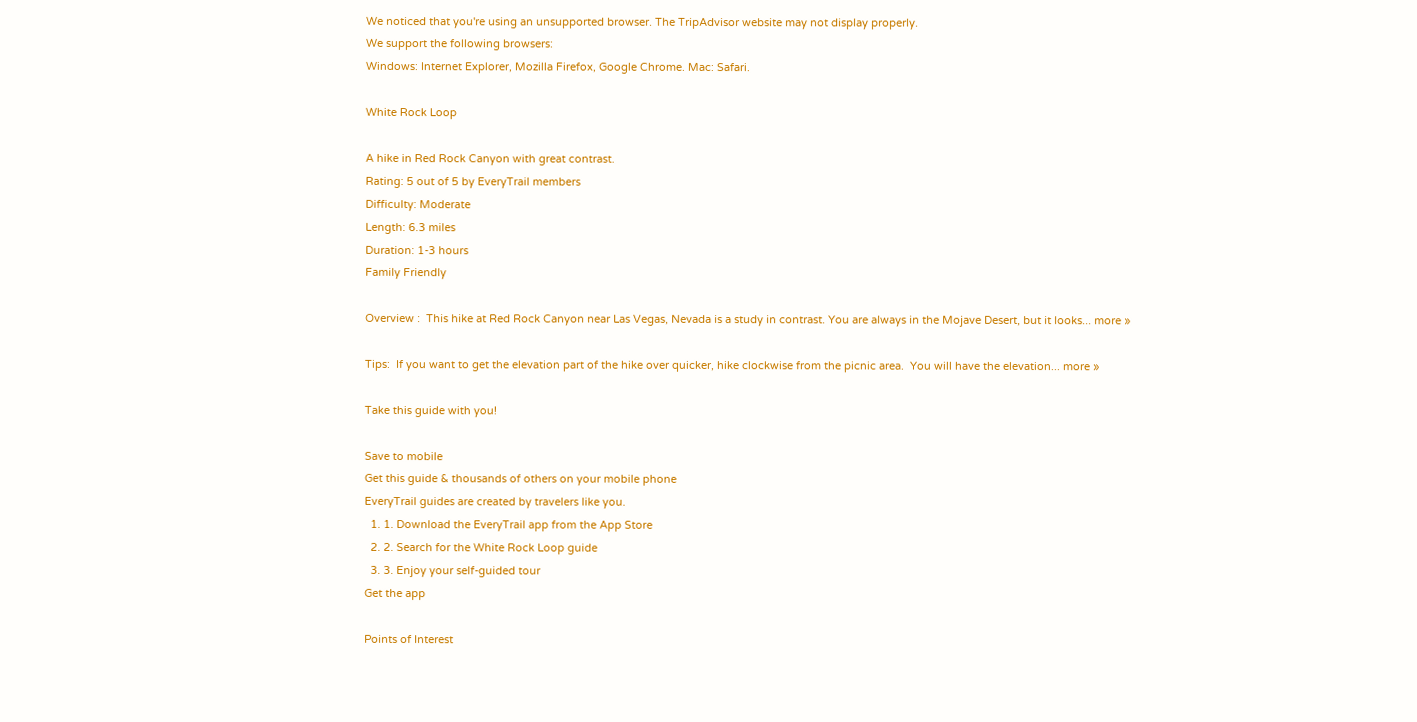We noticed that you're using an unsupported browser. The TripAdvisor website may not display properly.
We support the following browsers:
Windows: Internet Explorer, Mozilla Firefox, Google Chrome. Mac: Safari.

White Rock Loop

A hike in Red Rock Canyon with great contrast.
Rating: 5 out of 5 by EveryTrail members
Difficulty: Moderate
Length: 6.3 miles
Duration: 1-3 hours
Family Friendly

Overview :  This hike at Red Rock Canyon near Las Vegas, Nevada is a study in contrast. You are always in the Mojave Desert, but it looks... more »

Tips:  If you want to get the elevation part of the hike over quicker, hike clockwise from the picnic area.  You will have the elevation... more »

Take this guide with you!

Save to mobile
Get this guide & thousands of others on your mobile phone
EveryTrail guides are created by travelers like you.
  1. 1. Download the EveryTrail app from the App Store
  2. 2. Search for the White Rock Loop guide
  3. 3. Enjoy your self-guided tour
Get the app

Points of Interest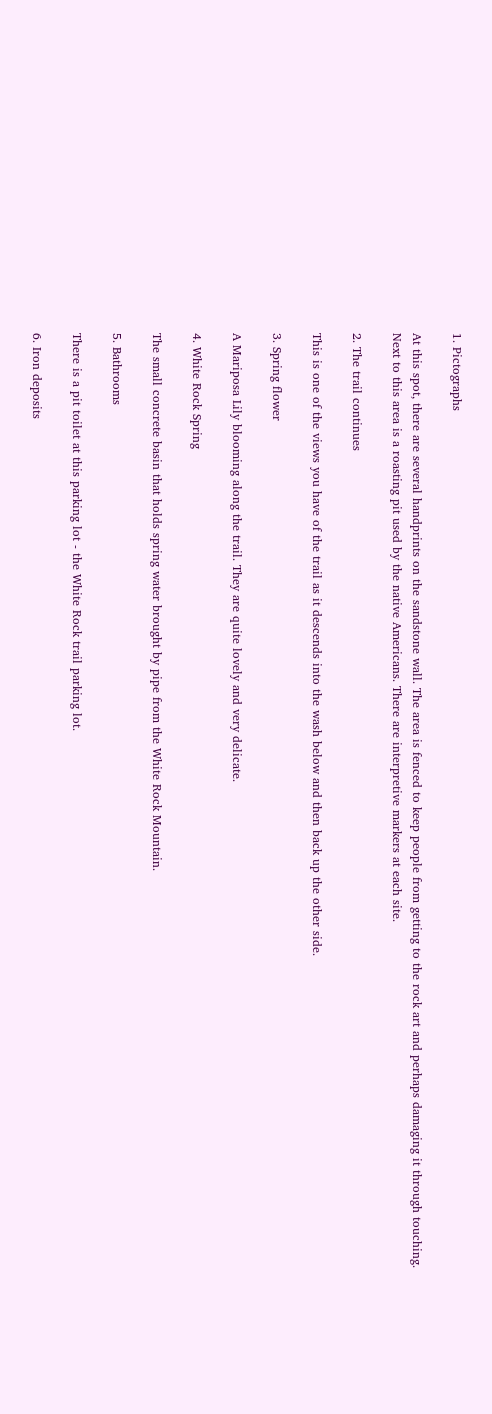1. Pictographs

At this spot, there are several handprints on the sandstone wall. The area is fenced to keep people from getting to the rock art and perhaps damaging it through touching. Next to this area is a roasting pit used by the native Americans. There are interpretive markers at each site.

2. The trail continues

This is one of the views you have of the trail as it descends into the wash below and then back up the other side.

3. Spring flower

A Mariposa Lily blooming along the trail. They are quite lovely and very delicate.

4. White Rock Spring

The small concrete basin that holds spring water brought by pipe from the White Rock Mountain.

5. Bathrooms

There is a pit toilet at this parking lot - the White Rock trail parking lot.

6. Iron deposits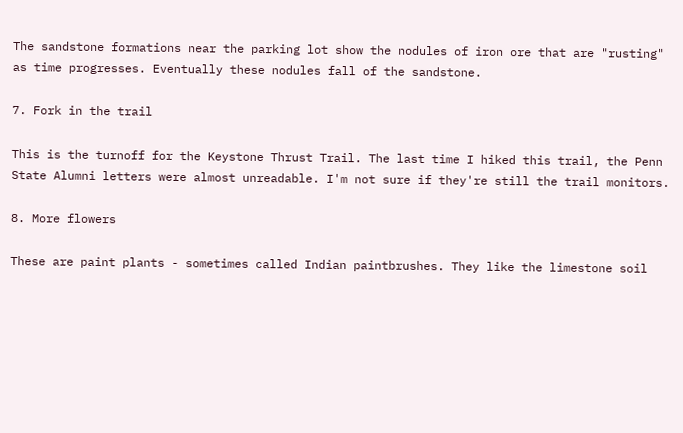The sandstone formations near the parking lot show the nodules of iron ore that are "rusting" as time progresses. Eventually these nodules fall of the sandstone.

7. Fork in the trail

This is the turnoff for the Keystone Thrust Trail. The last time I hiked this trail, the Penn State Alumni letters were almost unreadable. I'm not sure if they're still the trail monitors.

8. More flowers

These are paint plants - sometimes called Indian paintbrushes. They like the limestone soil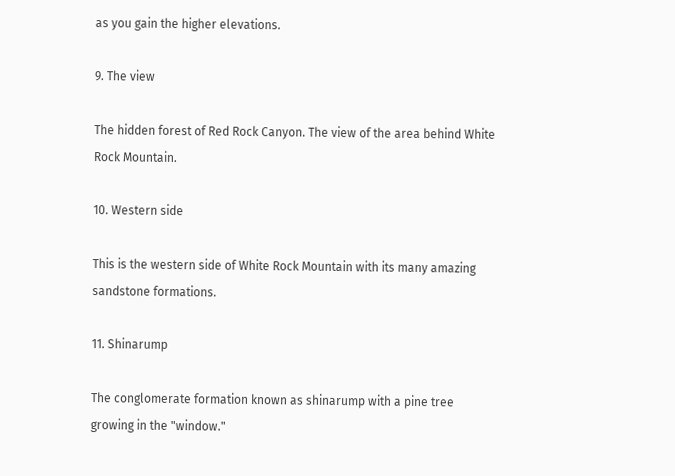as you gain the higher elevations.

9. The view

The hidden forest of Red Rock Canyon. The view of the area behind White Rock Mountain.

10. Western side

This is the western side of White Rock Mountain with its many amazing sandstone formations.

11. Shinarump

The conglomerate formation known as shinarump with a pine tree growing in the "window."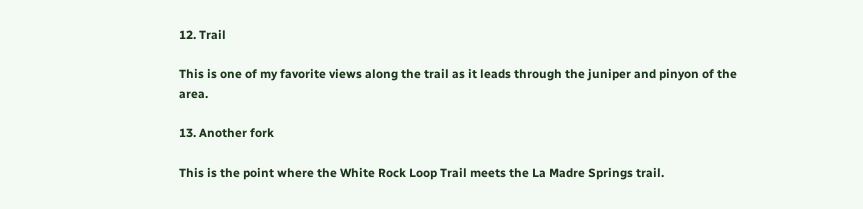12. Trail

This is one of my favorite views along the trail as it leads through the juniper and pinyon of the area.

13. Another fork

This is the point where the White Rock Loop Trail meets the La Madre Springs trail.